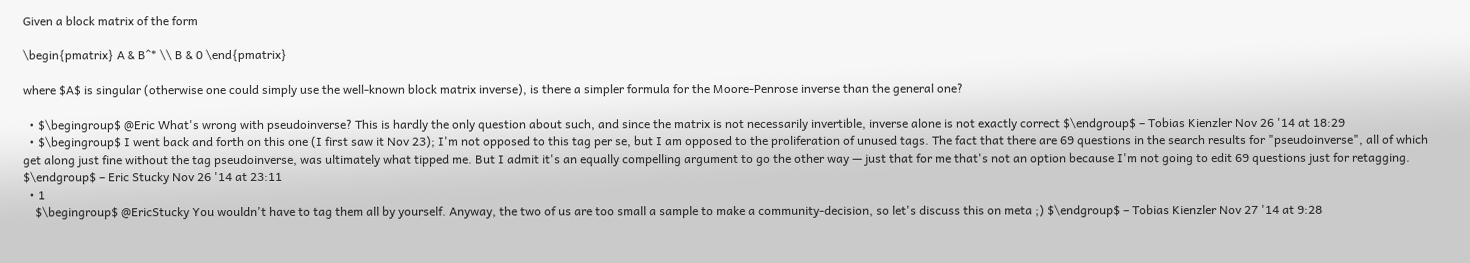Given a block matrix of the form

\begin{pmatrix} A & B^* \\ B & 0 \end{pmatrix}

where $A$ is singular (otherwise one could simply use the well-known block matrix inverse), is there a simpler formula for the Moore-Penrose inverse than the general one?

  • $\begingroup$ @Eric What's wrong with pseudoinverse? This is hardly the only question about such, and since the matrix is not necessarily invertible, inverse alone is not exactly correct $\endgroup$ – Tobias Kienzler Nov 26 '14 at 18:29
  • $\begingroup$ I went back and forth on this one (I first saw it Nov 23); I'm not opposed to this tag per se, but I am opposed to the proliferation of unused tags. The fact that there are 69 questions in the search results for "pseudoinverse", all of which get along just fine without the tag pseudoinverse, was ultimately what tipped me. But I admit it's an equally compelling argument to go the other way — just that for me that's not an option because I'm not going to edit 69 questions just for retagging. $\endgroup$ – Eric Stucky Nov 26 '14 at 23:11
  • 1
    $\begingroup$ @EricStucky You wouldn't have to tag them all by yourself. Anyway, the two of us are too small a sample to make a community-decision, so let's discuss this on meta ;) $\endgroup$ – Tobias Kienzler Nov 27 '14 at 9:28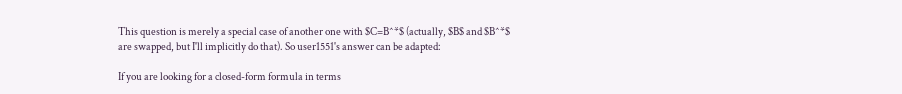This question is merely a special case of another one with $C=B^*$ (actually, $B$ and $B^*$ are swapped, but I'll implicitly do that). So user1551's answer can be adapted:

If you are looking for a closed-form formula in terms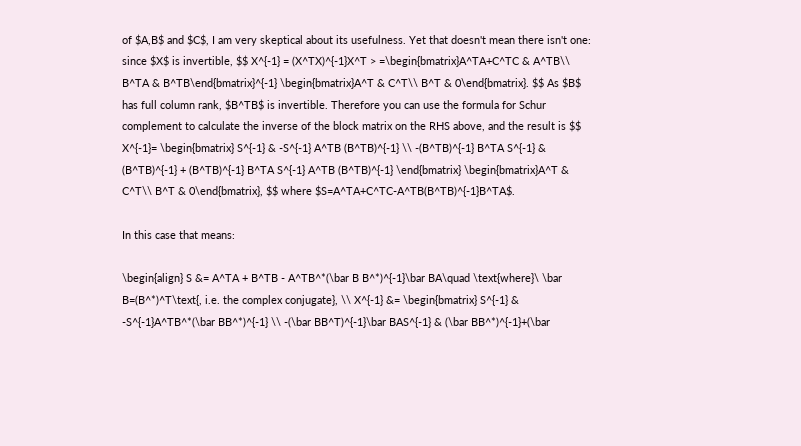of $A,B$ and $C$, I am very skeptical about its usefulness. Yet that doesn't mean there isn't one: since $X$ is invertible, $$ X^{-1} = (X^TX)^{-1}X^T > =\begin{bmatrix}A^TA+C^TC & A^TB\\ B^TA & B^TB\end{bmatrix}^{-1} \begin{bmatrix}A^T & C^T\\ B^T & 0\end{bmatrix}. $$ As $B$ has full column rank, $B^TB$ is invertible. Therefore you can use the formula for Schur complement to calculate the inverse of the block matrix on the RHS above, and the result is $$ X^{-1}= \begin{bmatrix} S^{-1} & -S^{-1} A^TB (B^TB)^{-1} \\ -(B^TB)^{-1} B^TA S^{-1} & (B^TB)^{-1} + (B^TB)^{-1} B^TA S^{-1} A^TB (B^TB)^{-1} \end{bmatrix} \begin{bmatrix}A^T & C^T\\ B^T & 0\end{bmatrix}, $$ where $S=A^TA+C^TC-A^TB(B^TB)^{-1}B^TA$.

In this case that means:

\begin{align} S &= A^TA + B^TB - A^TB^*(\bar B B^*)^{-1}\bar BA\quad \text{where}\ \bar B=(B^*)^T\text{, i.e. the complex conjugate}, \\ X^{-1} &= \begin{bmatrix} S^{-1} & -S^{-1}A^TB^*(\bar BB^*)^{-1} \\ -(\bar BB^T)^{-1}\bar BAS^{-1} & (\bar BB^*)^{-1}+(\bar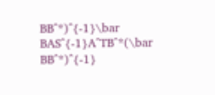BB^*)^{-1}\bar BAS^{-1}A^TB^*(\bar BB^*)^{-1}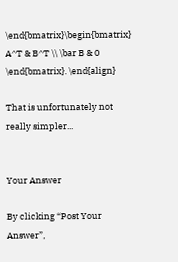\end{bmatrix}\begin{bmatrix} A^T & B^T \\ \bar B & 0 \end{bmatrix}. \end{align}

That is unfortunately not really simpler...


Your Answer

By clicking “Post Your Answer”,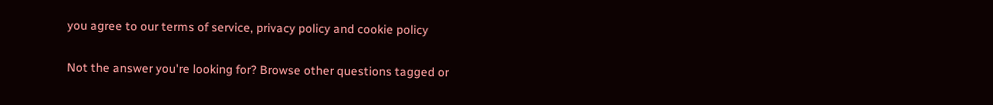you agree to our terms of service, privacy policy and cookie policy

Not the answer you're looking for? Browse other questions tagged or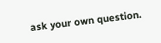ask your own question.